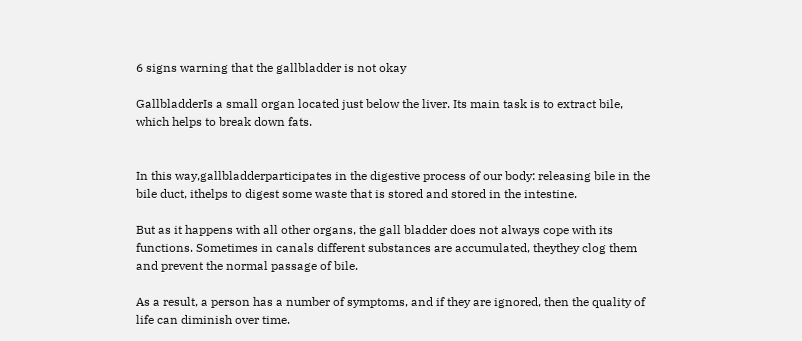6 signs warning that the gallbladder is not okay

GallbladderIs a small organ located just below the liver. Its main task is to extract bile, which helps to break down fats.


In this way,gallbladderparticipates in the digestive process of our body: releasing bile in the bile duct, ithelps to digest some waste that is stored and stored in the intestine.

But as it happens with all other organs, the gall bladder does not always cope with its functions. Sometimes in canals different substances are accumulated, theythey clog them and prevent the normal passage of bile.

As a result, a person has a number of symptoms, and if they are ignored, then the quality of life can diminish over time.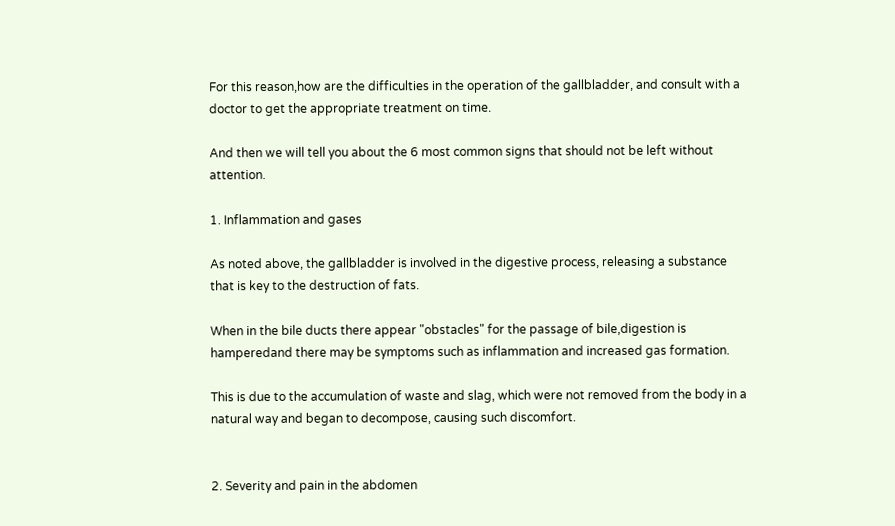For this reason,how are the difficulties in the operation of the gallbladder, and consult with a doctor to get the appropriate treatment on time.

And then we will tell you about the 6 most common signs that should not be left without attention.

1. Inflammation and gases

As noted above, the gallbladder is involved in the digestive process, releasing a substance that is key to the destruction of fats.

When in the bile ducts there appear "obstacles" for the passage of bile,digestion is hamperedand there may be symptoms such as inflammation and increased gas formation.

This is due to the accumulation of waste and slag, which were not removed from the body in a natural way and began to decompose, causing such discomfort.


2. Severity and pain in the abdomen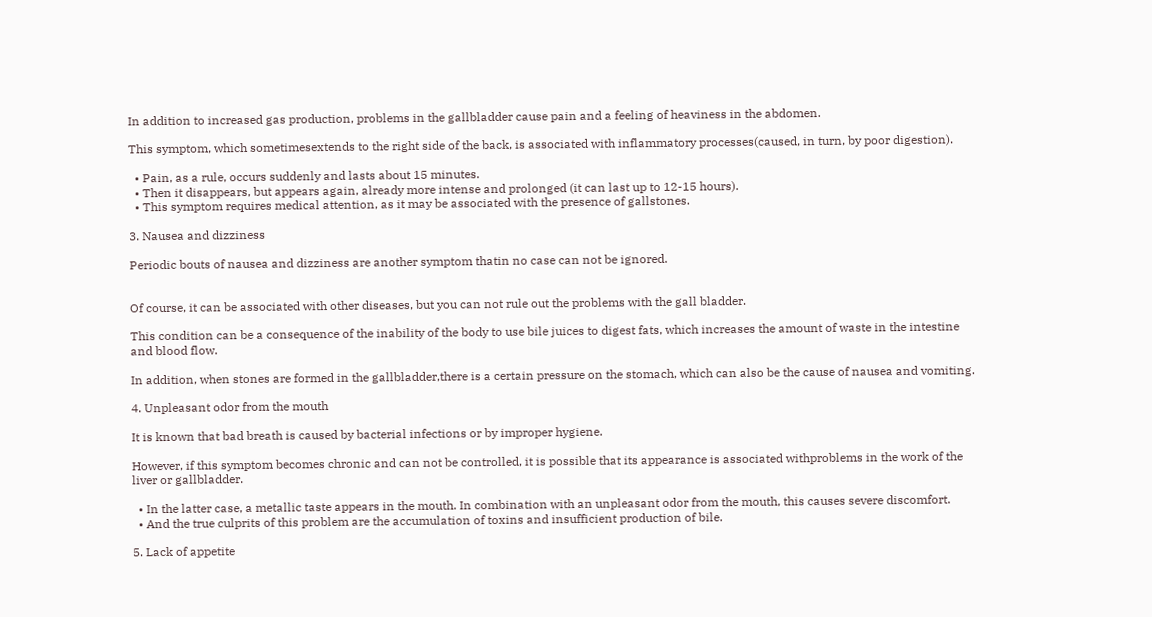In addition to increased gas production, problems in the gallbladder cause pain and a feeling of heaviness in the abdomen.

This symptom, which sometimesextends to the right side of the back, is associated with inflammatory processes(caused, in turn, by poor digestion).

  • Pain, as a rule, occurs suddenly and lasts about 15 minutes.
  • Then it disappears, but appears again, already more intense and prolonged (it can last up to 12-15 hours).
  • This symptom requires medical attention, as it may be associated with the presence of gallstones.

3. Nausea and dizziness

Periodic bouts of nausea and dizziness are another symptom thatin no case can not be ignored.


Of course, it can be associated with other diseases, but you can not rule out the problems with the gall bladder.

This condition can be a consequence of the inability of the body to use bile juices to digest fats, which increases the amount of waste in the intestine and blood flow.

In addition, when stones are formed in the gallbladder,there is a certain pressure on the stomach, which can also be the cause of nausea and vomiting.

4. Unpleasant odor from the mouth

It is known that bad breath is caused by bacterial infections or by improper hygiene.

However, if this symptom becomes chronic and can not be controlled, it is possible that its appearance is associated withproblems in the work of the liver or gallbladder.

  • In the latter case, a metallic taste appears in the mouth. In combination with an unpleasant odor from the mouth, this causes severe discomfort.
  • And the true culprits of this problem are the accumulation of toxins and insufficient production of bile.

5. Lack of appetite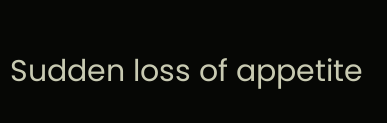Sudden loss of appetite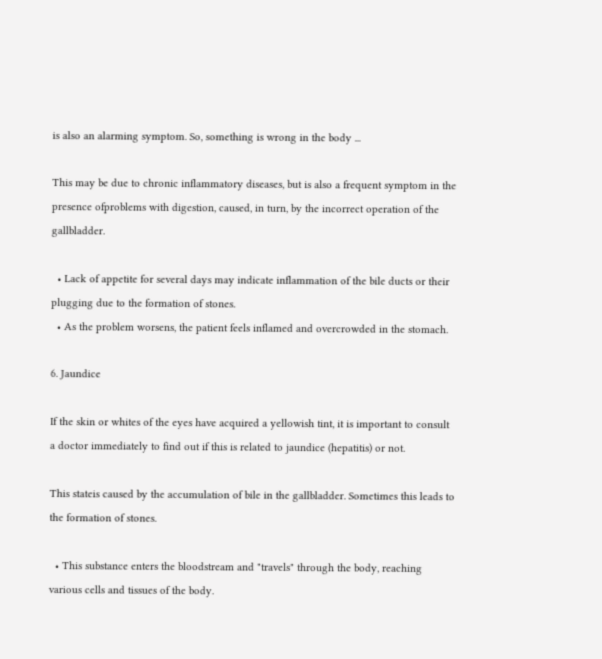is also an alarming symptom. So, something is wrong in the body ...

This may be due to chronic inflammatory diseases, but is also a frequent symptom in the presence ofproblems with digestion, caused, in turn, by the incorrect operation of the gallbladder.

  • Lack of appetite for several days may indicate inflammation of the bile ducts or their plugging due to the formation of stones.
  • As the problem worsens, the patient feels inflamed and overcrowded in the stomach.

6. Jaundice

If the skin or whites of the eyes have acquired a yellowish tint, it is important to consult a doctor immediately to find out if this is related to jaundice (hepatitis) or not.

This stateis caused by the accumulation of bile in the gallbladder. Sometimes this leads to the formation of stones.

  • This substance enters the bloodstream and "travels" through the body, reaching various cells and tissues of the body.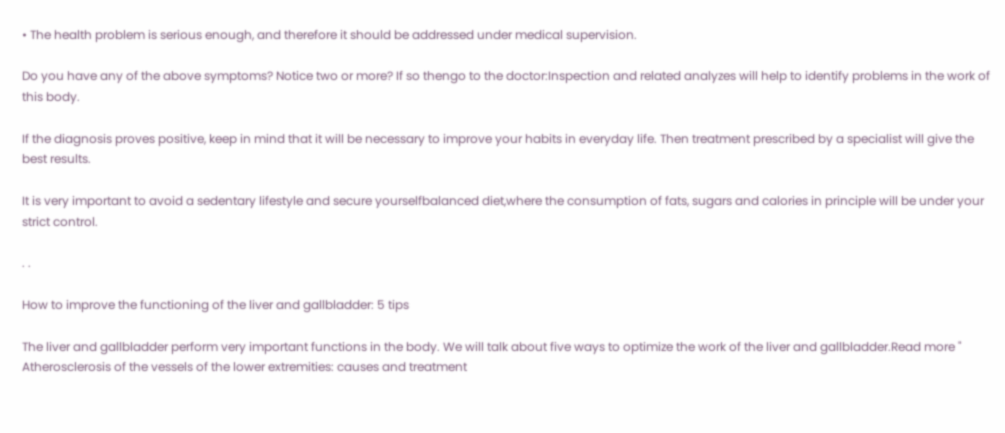• The health problem is serious enough, and therefore it should be addressed under medical supervision.

Do you have any of the above symptoms? Notice two or more? If so thengo to the doctor:Inspection and related analyzes will help to identify problems in the work of this body.

If the diagnosis proves positive, keep in mind that it will be necessary to improve your habits in everyday life. Then treatment prescribed by a specialist will give the best results.

It is very important to avoid a sedentary lifestyle and secure yourselfbalanced diet,where the consumption of fats, sugars and calories in principle will be under your strict control.

. .

How to improve the functioning of the liver and gallbladder: 5 tips

The liver and gallbladder perform very important functions in the body. We will talk about five ways to optimize the work of the liver and gallbladder.Read more "
Atherosclerosis of the vessels of the lower extremities: causes and treatment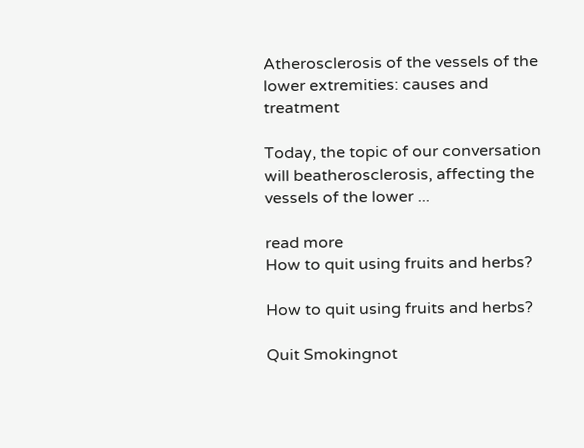Atherosclerosis of the vessels of the lower extremities: causes and treatment

Today, the topic of our conversation will beatherosclerosis, affecting the vessels of the lower ...

read more
How to quit using fruits and herbs?

How to quit using fruits and herbs?

Quit Smokingnot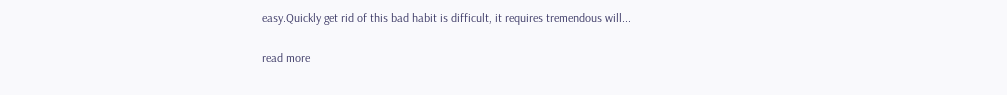easy.Quickly get rid of this bad habit is difficult, it requires tremendous will...

read more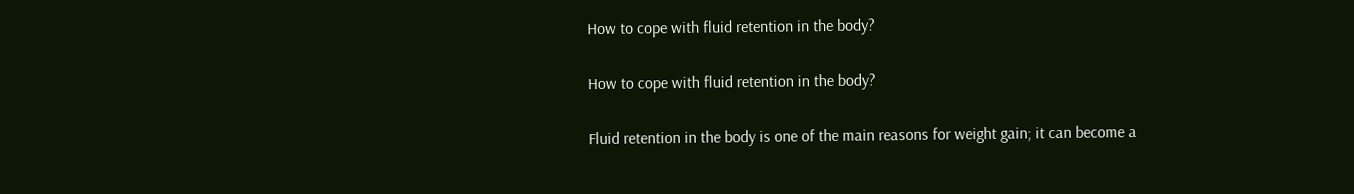How to cope with fluid retention in the body?

How to cope with fluid retention in the body?

Fluid retention in the body is one of the main reasons for weight gain; it can become a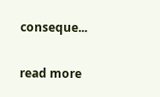conseque...

read more